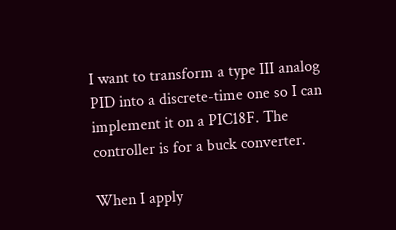I want to transform a type III analog PID into a discrete-time one so I can implement it on a PIC18F. The controller is for a buck converter.

When I apply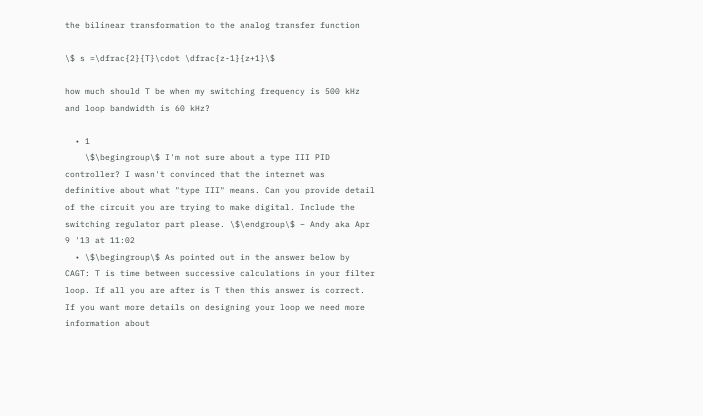the bilinear transformation to the analog transfer function

\$ s =\dfrac{2}{T}\cdot \dfrac{z-1}{z+1}\$

how much should T be when my switching frequency is 500 kHz and loop bandwidth is 60 kHz?

  • 1
    \$\begingroup\$ I'm not sure about a type III PID controller? I wasn't convinced that the internet was definitive about what "type III" means. Can you provide detail of the circuit you are trying to make digital. Include the switching regulator part please. \$\endgroup\$ – Andy aka Apr 9 '13 at 11:02
  • \$\begingroup\$ As pointed out in the answer below by CAGT: T is time between successive calculations in your filter loop. If all you are after is T then this answer is correct. If you want more details on designing your loop we need more information about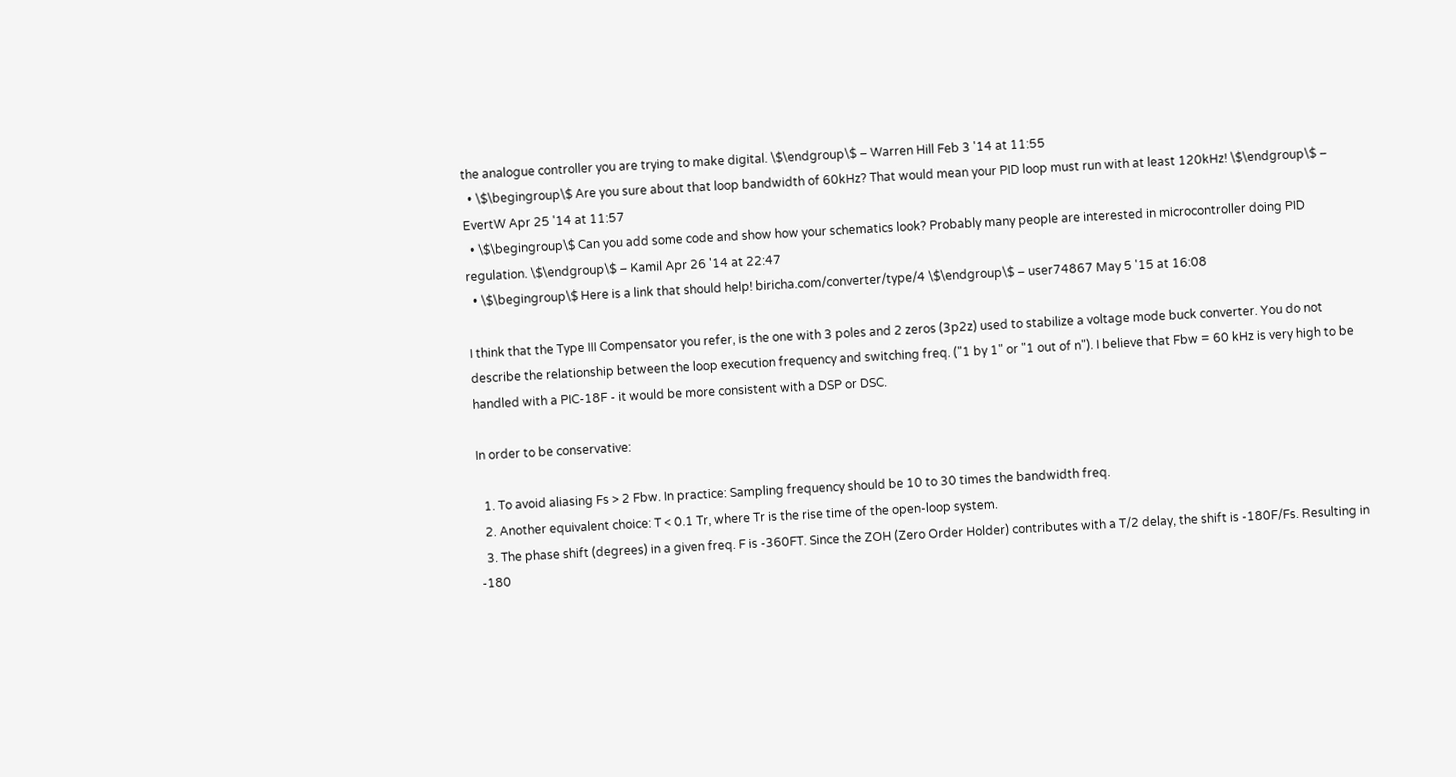the analogue controller you are trying to make digital. \$\endgroup\$ – Warren Hill Feb 3 '14 at 11:55
  • \$\begingroup\$ Are you sure about that loop bandwidth of 60kHz? That would mean your PID loop must run with at least 120kHz! \$\endgroup\$ – EvertW Apr 25 '14 at 11:57
  • \$\begingroup\$ Can you add some code and show how your schematics look? Probably many people are interested in microcontroller doing PID regulation. \$\endgroup\$ – Kamil Apr 26 '14 at 22:47
  • \$\begingroup\$ Here is a link that should help! biricha.com/converter/type/4 \$\endgroup\$ – user74867 May 5 '15 at 16:08

I think that the Type III Compensator you refer, is the one with 3 poles and 2 zeros (3p2z) used to stabilize a voltage mode buck converter. You do not describe the relationship between the loop execution frequency and switching freq. ("1 by 1" or "1 out of n"). I believe that Fbw = 60 kHz is very high to be handled with a PIC-18F - it would be more consistent with a DSP or DSC.

In order to be conservative:

  1. To avoid aliasing Fs > 2 Fbw. In practice: Sampling frequency should be 10 to 30 times the bandwidth freq.
  2. Another equivalent choice: T < 0.1 Tr, where Tr is the rise time of the open-loop system.
  3. The phase shift (degrees) in a given freq. F is -360FT. Since the ZOH (Zero Order Holder) contributes with a T/2 delay, the shift is -180F/Fs. Resulting in -180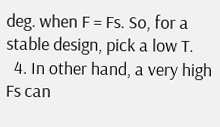deg. when F = Fs. So, for a stable design, pick a low T.
  4. In other hand, a very high Fs can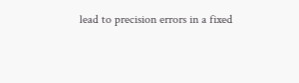lead to precision errors in a fixed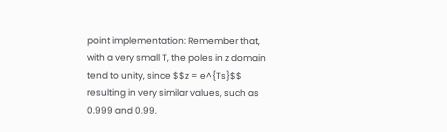point implementation: Remember that, with a very small T, the poles in z domain tend to unity, since $$z = e^{Ts}$$ resulting in very similar values, such as 0.999 and 0.99.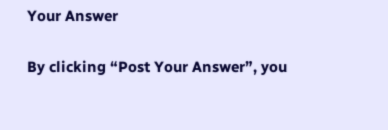Your Answer

By clicking “Post Your Answer”, you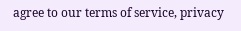agree to our terms of service, privacy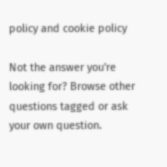policy and cookie policy

Not the answer you're looking for? Browse other questions tagged or ask your own question.